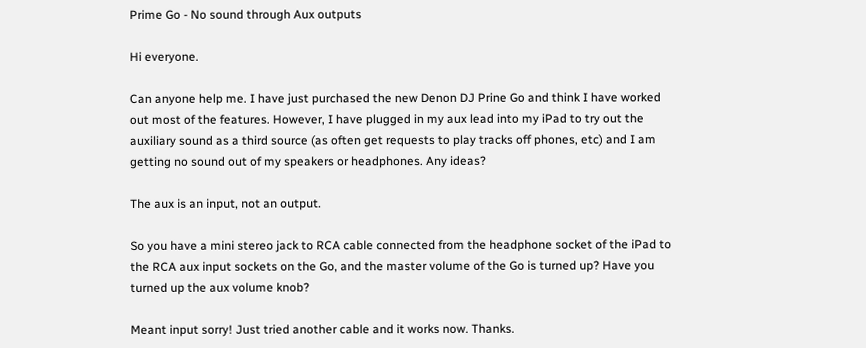Prime Go - No sound through Aux outputs

Hi everyone.

Can anyone help me. I have just purchased the new Denon DJ Prine Go and think I have worked out most of the features. However, I have plugged in my aux lead into my iPad to try out the auxiliary sound as a third source (as often get requests to play tracks off phones, etc) and I am getting no sound out of my speakers or headphones. Any ideas?

The aux is an input, not an output.

So you have a mini stereo jack to RCA cable connected from the headphone socket of the iPad to the RCA aux input sockets on the Go, and the master volume of the Go is turned up? Have you turned up the aux volume knob?

Meant input sorry! Just tried another cable and it works now. Thanks.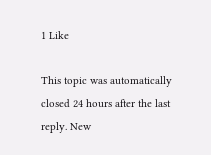1 Like

This topic was automatically closed 24 hours after the last reply. New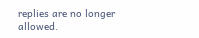replies are no longer allowed.